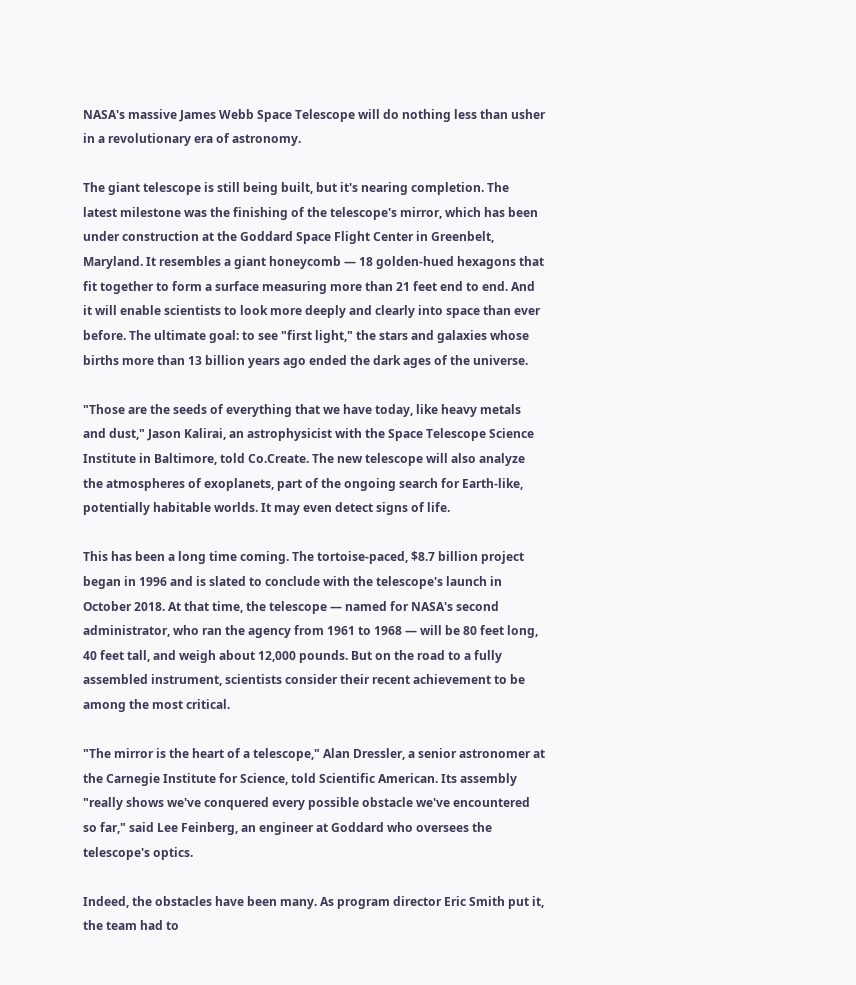NASA's massive James Webb Space Telescope will do nothing less than usher in a revolutionary era of astronomy.

The giant telescope is still being built, but it's nearing completion. The latest milestone was the finishing of the telescope's mirror, which has been under construction at the Goddard Space Flight Center in Greenbelt, Maryland. It resembles a giant honeycomb — 18 golden-hued hexagons that fit together to form a surface measuring more than 21 feet end to end. And it will enable scientists to look more deeply and clearly into space than ever before. The ultimate goal: to see "first light," the stars and galaxies whose births more than 13 billion years ago ended the dark ages of the universe.

"Those are the seeds of everything that we have today, like heavy metals and dust," Jason Kalirai, an astrophysicist with the Space Telescope Science Institute in Baltimore, told Co.Create. The new telescope will also analyze the atmospheres of exoplanets, part of the ongoing search for Earth-like, potentially habitable worlds. It may even detect signs of life.

This has been a long time coming. The tortoise-paced, $8.7 billion project began in 1996 and is slated to conclude with the telescope's launch in October 2018. At that time, the telescope — named for NASA's second administrator, who ran the agency from 1961 to 1968 — will be 80 feet long, 40 feet tall, and weigh about 12,000 pounds. But on the road to a fully assembled instrument, scientists consider their recent achievement to be among the most critical.

"The mirror is the heart of a telescope," Alan Dressler, a senior astronomer at the Carnegie Institute for Science, told Scientific American. Its assembly "really shows we've conquered every possible obstacle we've encountered so far," said Lee Feinberg, an engineer at Goddard who oversees the telescope's optics.

Indeed, the obstacles have been many. As program director Eric Smith put it, the team had to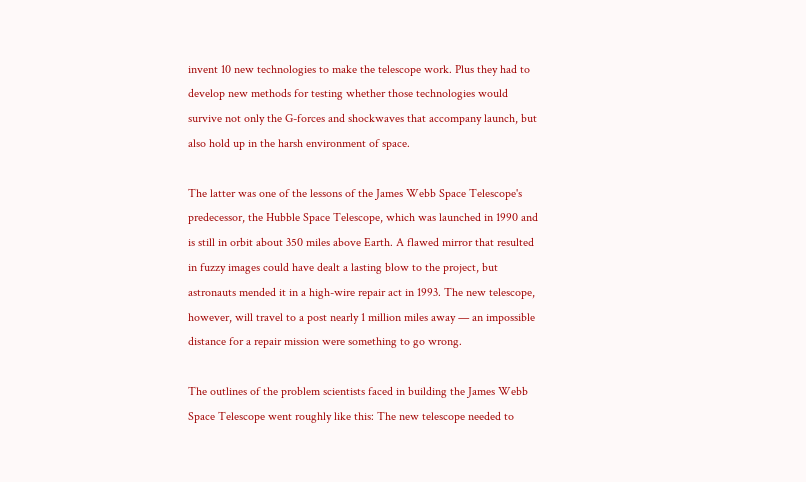invent 10 new technologies to make the telescope work. Plus they had to develop new methods for testing whether those technologies would survive not only the G-forces and shockwaves that accompany launch, but also hold up in the harsh environment of space.

The latter was one of the lessons of the James Webb Space Telescope's predecessor, the Hubble Space Telescope, which was launched in 1990 and is still in orbit about 350 miles above Earth. A flawed mirror that resulted in fuzzy images could have dealt a lasting blow to the project, but astronauts mended it in a high-wire repair act in 1993. The new telescope, however, will travel to a post nearly 1 million miles away — an impossible distance for a repair mission were something to go wrong.

The outlines of the problem scientists faced in building the James Webb Space Telescope went roughly like this: The new telescope needed to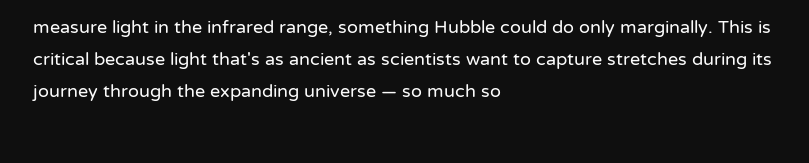measure light in the infrared range, something Hubble could do only marginally. This is critical because light that's as ancient as scientists want to capture stretches during its journey through the expanding universe — so much so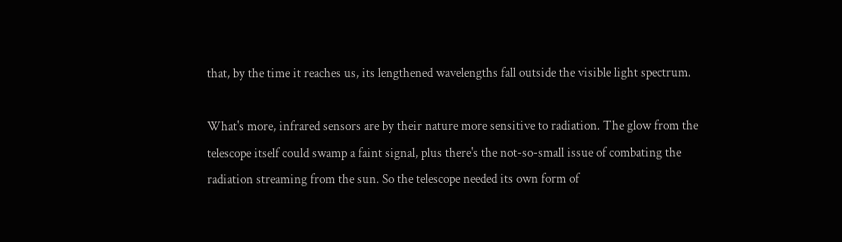that, by the time it reaches us, its lengthened wavelengths fall outside the visible light spectrum.

What's more, infrared sensors are by their nature more sensitive to radiation. The glow from the telescope itself could swamp a faint signal, plus there's the not-so-small issue of combating the radiation streaming from the sun. So the telescope needed its own form of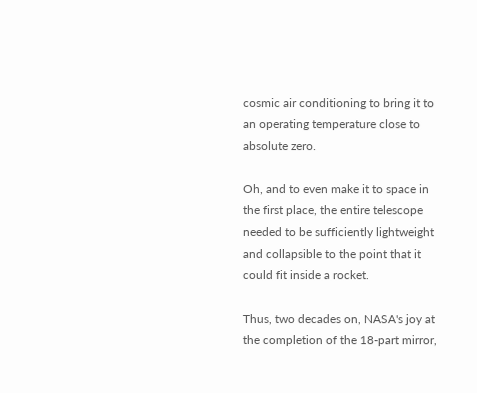cosmic air conditioning to bring it to an operating temperature close to absolute zero.

Oh, and to even make it to space in the first place, the entire telescope needed to be sufficiently lightweight and collapsible to the point that it could fit inside a rocket.

Thus, two decades on, NASA's joy at the completion of the 18-part mirror,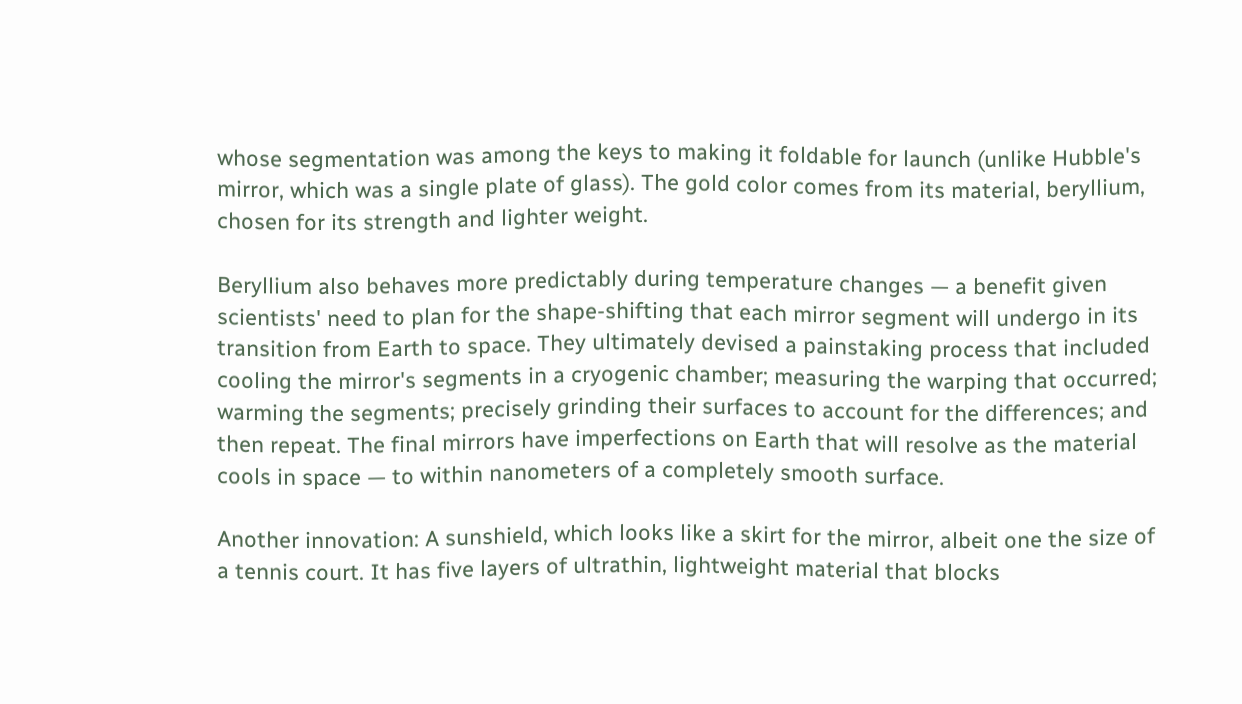whose segmentation was among the keys to making it foldable for launch (unlike Hubble's mirror, which was a single plate of glass). The gold color comes from its material, beryllium, chosen for its strength and lighter weight.

Beryllium also behaves more predictably during temperature changes — a benefit given scientists' need to plan for the shape-shifting that each mirror segment will undergo in its transition from Earth to space. They ultimately devised a painstaking process that included cooling the mirror's segments in a cryogenic chamber; measuring the warping that occurred; warming the segments; precisely grinding their surfaces to account for the differences; and then repeat. The final mirrors have imperfections on Earth that will resolve as the material cools in space — to within nanometers of a completely smooth surface.

Another innovation: A sunshield, which looks like a skirt for the mirror, albeit one the size of a tennis court. It has five layers of ultrathin, lightweight material that blocks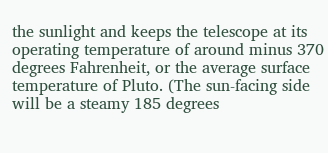the sunlight and keeps the telescope at its operating temperature of around minus 370 degrees Fahrenheit, or the average surface temperature of Pluto. (The sun-facing side will be a steamy 185 degrees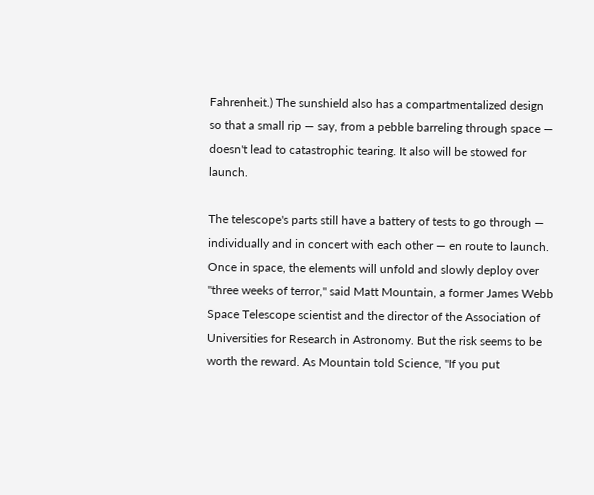Fahrenheit.) The sunshield also has a compartmentalized design so that a small rip — say, from a pebble barreling through space — doesn't lead to catastrophic tearing. It also will be stowed for launch.

The telescope's parts still have a battery of tests to go through — individually and in concert with each other — en route to launch. Once in space, the elements will unfold and slowly deploy over "three weeks of terror," said Matt Mountain, a former James Webb Space Telescope scientist and the director of the Association of Universities for Research in Astronomy. But the risk seems to be worth the reward. As Mountain told Science, "If you put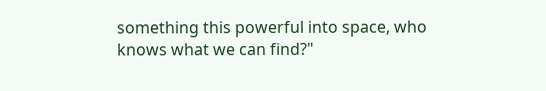something this powerful into space, who knows what we can find?"